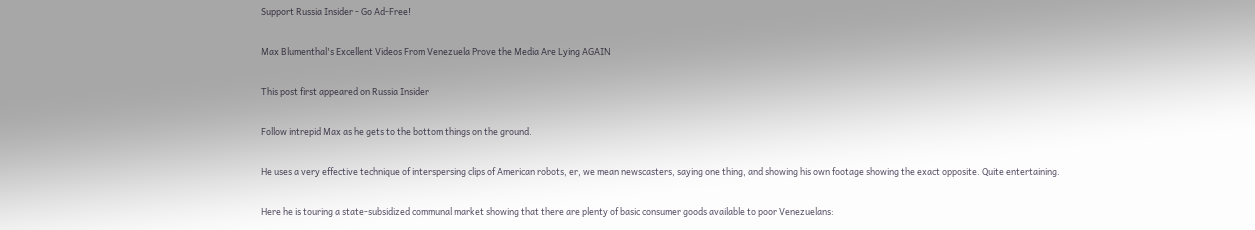Support Russia Insider - Go Ad-Free!

Max Blumenthal's Excellent Videos From Venezuela Prove the Media Are Lying AGAIN

This post first appeared on Russia Insider

Follow intrepid Max as he gets to the bottom things on the ground.

He uses a very effective technique of interspersing clips of American robots, er, we mean newscasters, saying one thing, and showing his own footage showing the exact opposite. Quite entertaining.

Here he is touring a state-subsidized communal market showing that there are plenty of basic consumer goods available to poor Venezuelans: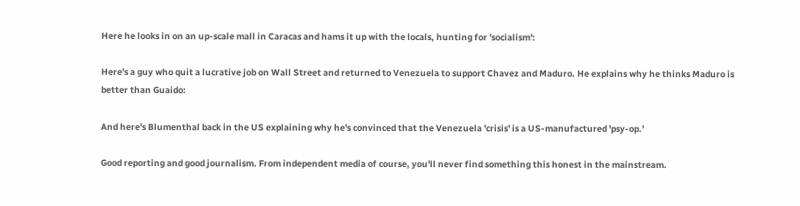Here he looks in on an up-scale mall in Caracas and hams it up with the locals, hunting for 'socialism':

Here's a guy who quit a lucrative job on Wall Street and returned to Venezuela to support Chavez and Maduro. He explains why he thinks Maduro is better than Guaido:

And here's Blumenthal back in the US explaining why he's convinced that the Venezuela 'crisis' is a US-manufactured 'psy-op.'

Good reporting and good journalism. From independent media of course, you'll never find something this honest in the mainstream.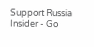Support Russia Insider - Go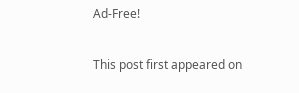Ad-Free!

This post first appeared on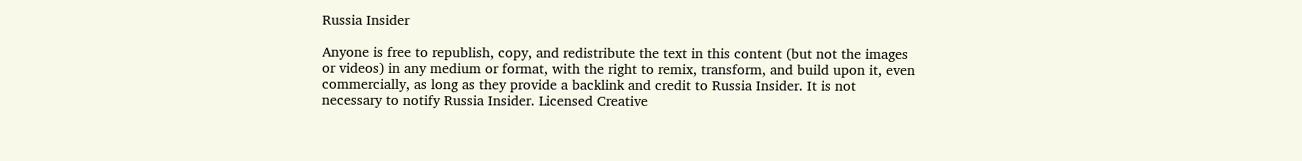Russia Insider

Anyone is free to republish, copy, and redistribute the text in this content (but not the images or videos) in any medium or format, with the right to remix, transform, and build upon it, even commercially, as long as they provide a backlink and credit to Russia Insider. It is not necessary to notify Russia Insider. Licensed Creative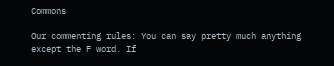Commons

Our commenting rules: You can say pretty much anything except the F word. If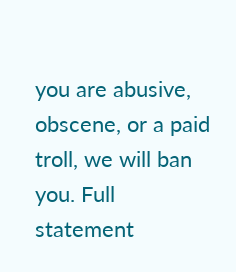you are abusive, obscene, or a paid troll, we will ban you. Full statement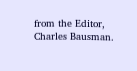from the Editor, Charles Bausman.